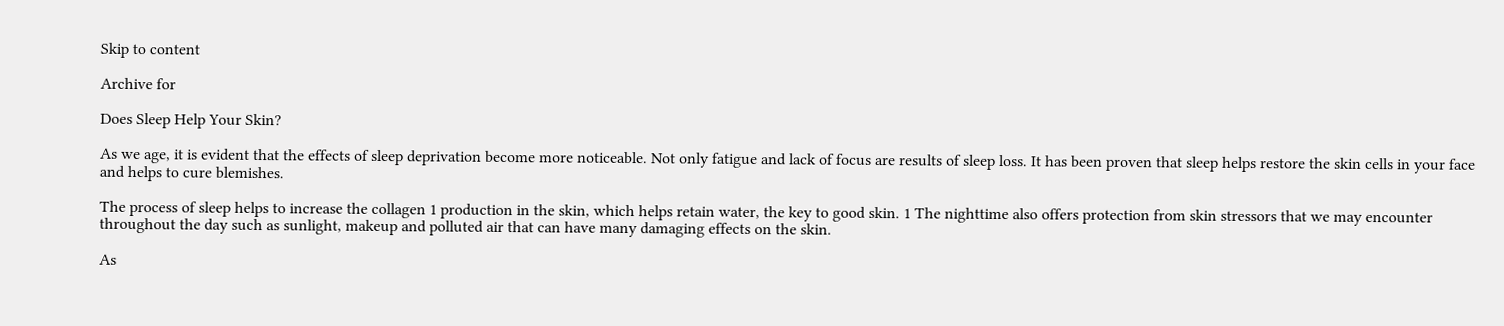Skip to content

Archive for

Does Sleep Help Your Skin?

As we age, it is evident that the effects of sleep deprivation become more noticeable. Not only fatigue and lack of focus are results of sleep loss. It has been proven that sleep helps restore the skin cells in your face and helps to cure blemishes.

The process of sleep helps to increase the collagen 1 production in the skin, which helps retain water, the key to good skin. 1 The nighttime also offers protection from skin stressors that we may encounter throughout the day such as sunlight, makeup and polluted air that can have many damaging effects on the skin.

As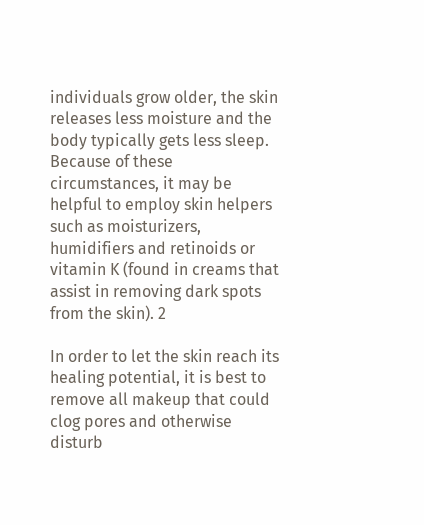individuals grow older, the skin releases less moisture and the body typically gets less sleep. Because of these circumstances, it may be helpful to employ skin helpers such as moisturizers, humidifiers and retinoids or vitamin K (found in creams that assist in removing dark spots from the skin). 2

In order to let the skin reach its healing potential, it is best to remove all makeup that could clog pores and otherwise disturb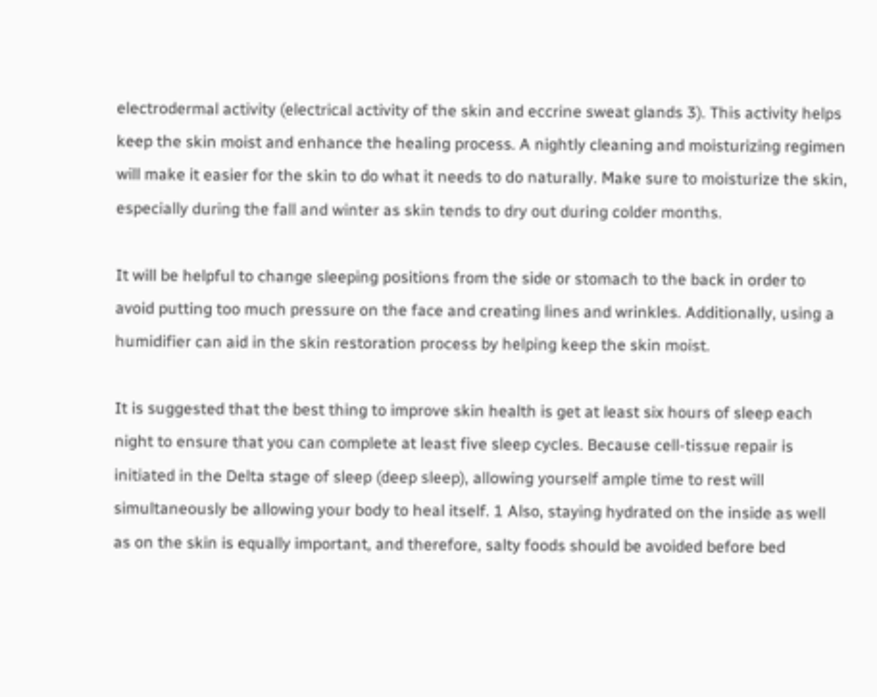electrodermal activity (electrical activity of the skin and eccrine sweat glands 3). This activity helps keep the skin moist and enhance the healing process. A nightly cleaning and moisturizing regimen will make it easier for the skin to do what it needs to do naturally. Make sure to moisturize the skin, especially during the fall and winter as skin tends to dry out during colder months.

It will be helpful to change sleeping positions from the side or stomach to the back in order to avoid putting too much pressure on the face and creating lines and wrinkles. Additionally, using a humidifier can aid in the skin restoration process by helping keep the skin moist.

It is suggested that the best thing to improve skin health is get at least six hours of sleep each night to ensure that you can complete at least five sleep cycles. Because cell-tissue repair is initiated in the Delta stage of sleep (deep sleep), allowing yourself ample time to rest will simultaneously be allowing your body to heal itself. 1 Also, staying hydrated on the inside as well as on the skin is equally important, and therefore, salty foods should be avoided before bed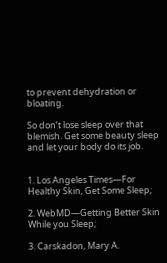to prevent dehydration or bloating.

So don’t lose sleep over that blemish. Get some beauty sleep and let your body do its job.


1. Los Angeles Times—For Healthy Skin, Get Some Sleep;

2. WebMD—Getting Better Skin While you Sleep;

3. Carskadon, Mary A.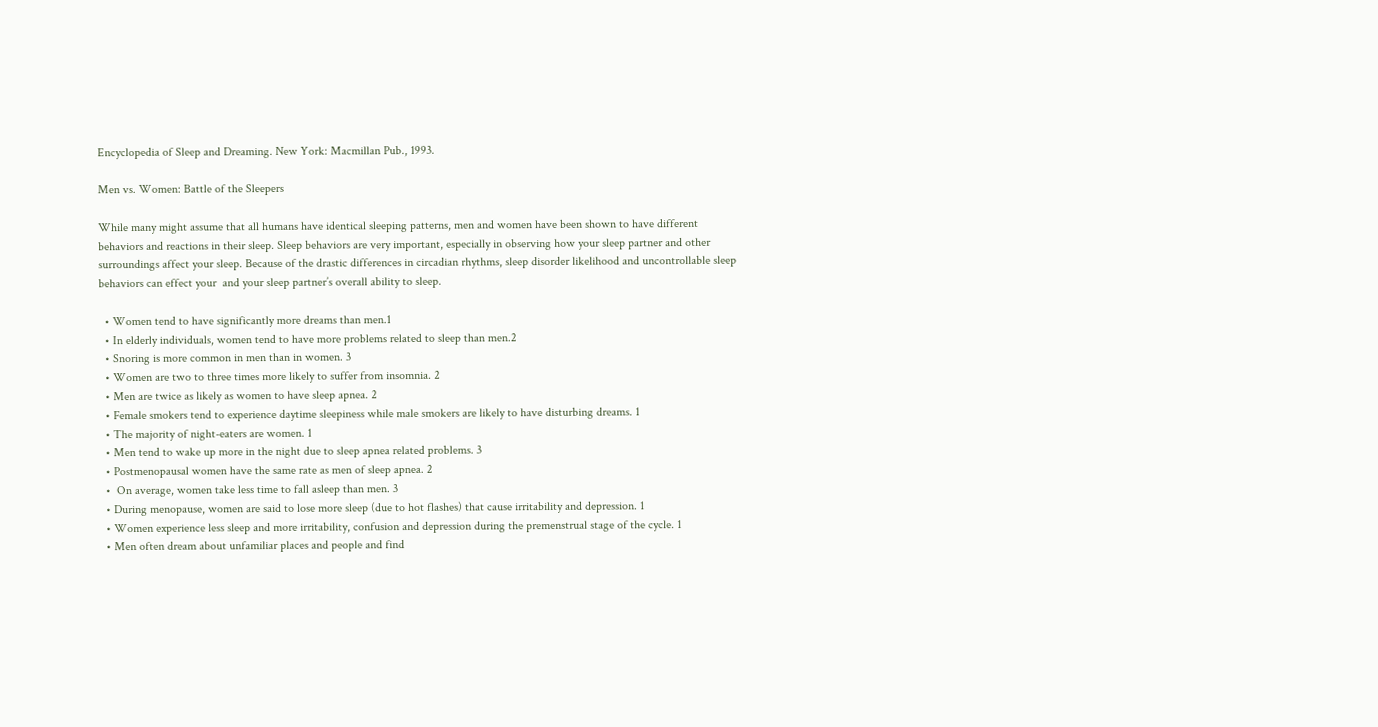Encyclopedia of Sleep and Dreaming. New York: Macmillan Pub., 1993.

Men vs. Women: Battle of the Sleepers

While many might assume that all humans have identical sleeping patterns, men and women have been shown to have different behaviors and reactions in their sleep. Sleep behaviors are very important, especially in observing how your sleep partner and other surroundings affect your sleep. Because of the drastic differences in circadian rhythms, sleep disorder likelihood and uncontrollable sleep behaviors can effect your  and your sleep partner’s overall ability to sleep.

  • Women tend to have significantly more dreams than men.1
  • In elderly individuals, women tend to have more problems related to sleep than men.2
  • Snoring is more common in men than in women. 3
  • Women are two to three times more likely to suffer from insomnia. 2
  • Men are twice as likely as women to have sleep apnea. 2
  • Female smokers tend to experience daytime sleepiness while male smokers are likely to have disturbing dreams. 1
  • The majority of night-eaters are women. 1
  • Men tend to wake up more in the night due to sleep apnea related problems. 3
  • Postmenopausal women have the same rate as men of sleep apnea. 2
  •  On average, women take less time to fall asleep than men. 3
  • During menopause, women are said to lose more sleep (due to hot flashes) that cause irritability and depression. 1
  • Women experience less sleep and more irritability, confusion and depression during the premenstrual stage of the cycle. 1
  • Men often dream about unfamiliar places and people and find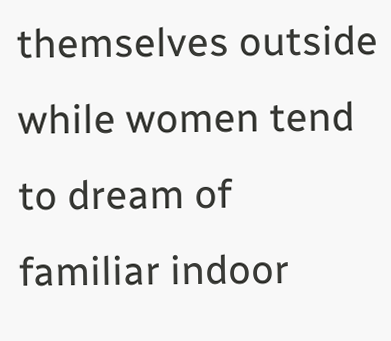themselves outside while women tend to dream of familiar indoor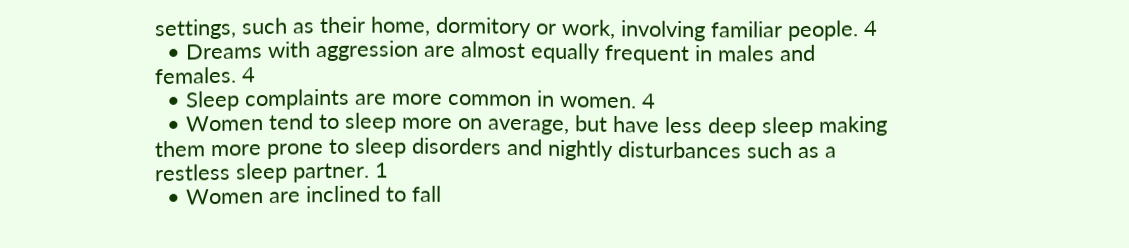settings, such as their home, dormitory or work, involving familiar people. 4
  • Dreams with aggression are almost equally frequent in males and females. 4
  • Sleep complaints are more common in women. 4
  • Women tend to sleep more on average, but have less deep sleep making them more prone to sleep disorders and nightly disturbances such as a restless sleep partner. 1
  • Women are inclined to fall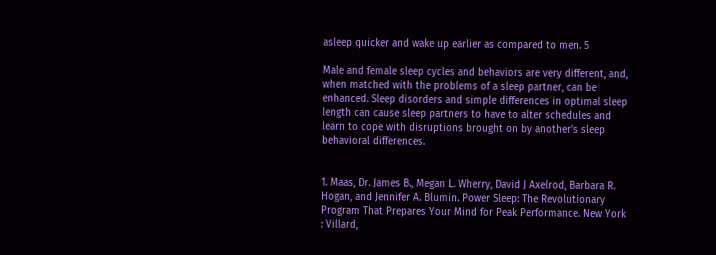asleep quicker and wake up earlier as compared to men. 5

Male and female sleep cycles and behaviors are very different, and, when matched with the problems of a sleep partner, can be enhanced. Sleep disorders and simple differences in optimal sleep length can cause sleep partners to have to alter schedules and learn to cope with disruptions brought on by another’s sleep behavioral differences.


1. Maas, Dr. James B., Megan L. Wherry, David J Axelrod, Barbara R. Hogan, and Jennifer A. Blumin. Power Sleep: The Revolutionary Program That Prepares Your Mind for Peak Performance. New York : Villard,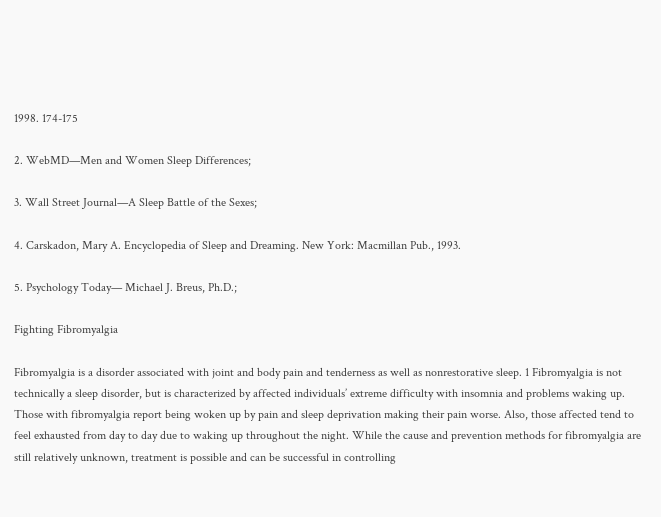1998. 174-175

2. WebMD—Men and Women Sleep Differences;

3. Wall Street Journal—A Sleep Battle of the Sexes;

4. Carskadon, Mary A. Encyclopedia of Sleep and Dreaming. New York: Macmillan Pub., 1993.

5. Psychology Today— Michael J. Breus, Ph.D.;

Fighting Fibromyalgia

Fibromyalgia is a disorder associated with joint and body pain and tenderness as well as nonrestorative sleep. 1 Fibromyalgia is not technically a sleep disorder, but is characterized by affected individuals’ extreme difficulty with insomnia and problems waking up. Those with fibromyalgia report being woken up by pain and sleep deprivation making their pain worse. Also, those affected tend to feel exhausted from day to day due to waking up throughout the night. While the cause and prevention methods for fibromyalgia are still relatively unknown, treatment is possible and can be successful in controlling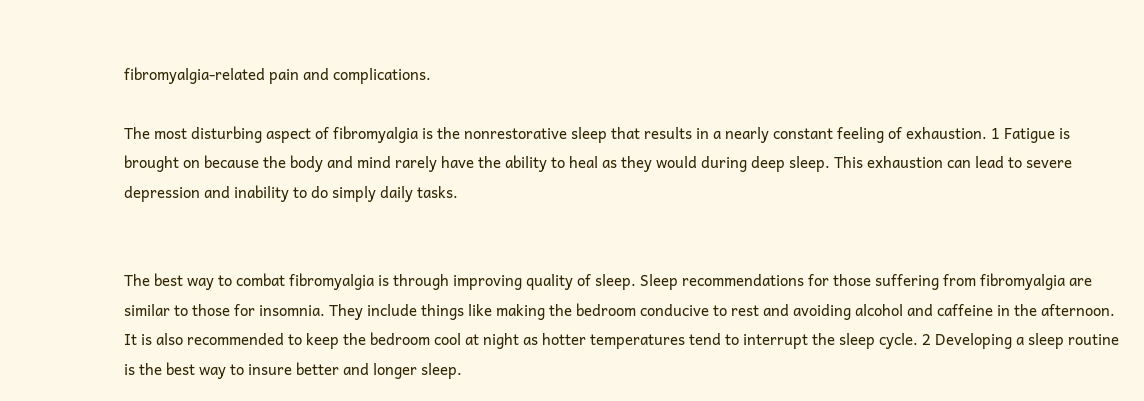fibromyalgia-related pain and complications.

The most disturbing aspect of fibromyalgia is the nonrestorative sleep that results in a nearly constant feeling of exhaustion. 1 Fatigue is brought on because the body and mind rarely have the ability to heal as they would during deep sleep. This exhaustion can lead to severe depression and inability to do simply daily tasks.


The best way to combat fibromyalgia is through improving quality of sleep. Sleep recommendations for those suffering from fibromyalgia are similar to those for insomnia. They include things like making the bedroom conducive to rest and avoiding alcohol and caffeine in the afternoon. It is also recommended to keep the bedroom cool at night as hotter temperatures tend to interrupt the sleep cycle. 2 Developing a sleep routine is the best way to insure better and longer sleep.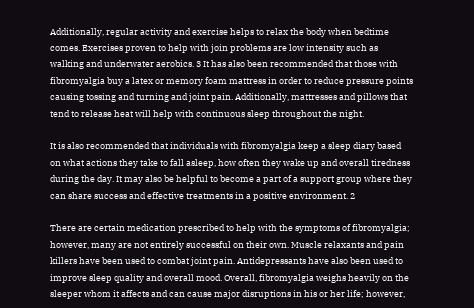Additionally, regular activity and exercise helps to relax the body when bedtime comes. Exercises proven to help with join problems are low intensity such as walking and underwater aerobics. 3 It has also been recommended that those with fibromyalgia buy a latex or memory foam mattress in order to reduce pressure points causing tossing and turning and joint pain. Additionally, mattresses and pillows that tend to release heat will help with continuous sleep throughout the night.

It is also recommended that individuals with fibromyalgia keep a sleep diary based on what actions they take to fall asleep, how often they wake up and overall tiredness during the day. It may also be helpful to become a part of a support group where they can share success and effective treatments in a positive environment. 2

There are certain medication prescribed to help with the symptoms of fibromyalgia; however, many are not entirely successful on their own. Muscle relaxants and pain killers have been used to combat joint pain. Antidepressants have also been used to improve sleep quality and overall mood. Overall, fibromyalgia weighs heavily on the sleeper whom it affects and can cause major disruptions in his or her life; however,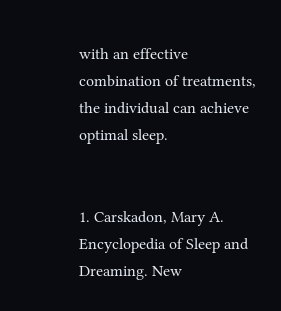with an effective combination of treatments, the individual can achieve optimal sleep.


1. Carskadon, Mary A. Encyclopedia of Sleep and Dreaming. New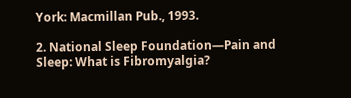York: Macmillan Pub., 1993.

2. National Sleep Foundation—Pain and Sleep: What is Fibromyalgia?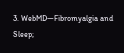3. WebMD—Fibromyalgia and Sleep;